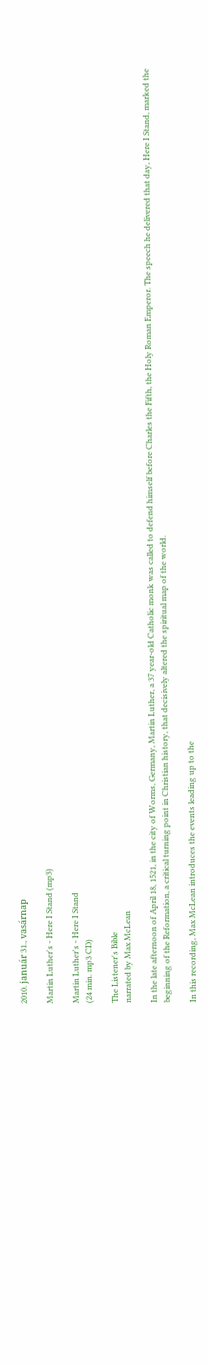2010. január 31., vasárnap

Martin Luther's - Here I Stand (mp3)

Martin Luther's - Here I Stand
(24 min. mp3 CD)

The Listener's Bible
narrated by Max McLean

In the late afternoon of April 18, 1521, in the city of Worms, Germany, Martin Luther, a 37 year-old Catholic monk was called to defend himself before Charles the Fifth, the Holy Roman Emperor. The speech he delivered that day, Here I Stand, marked the beginning of the Reformation, a critical turning point in Christian history, that decisively altered the spiritual map of the world.

In this recording, Max McLean introduces the events leading up to the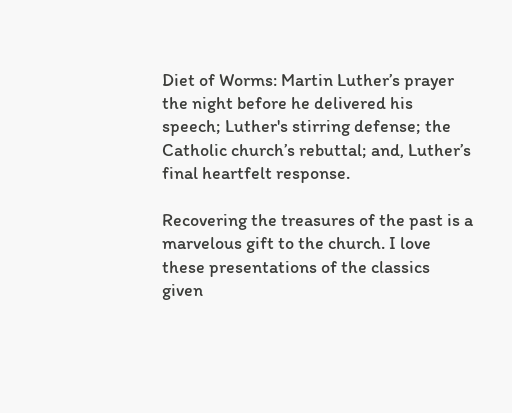Diet of Worms: Martin Luther’s prayer the night before he delivered his speech; Luther's stirring defense; the Catholic church’s rebuttal; and, Luther’s final heartfelt response.

Recovering the treasures of the past is a marvelous gift to the church. I love these presentations of the classics given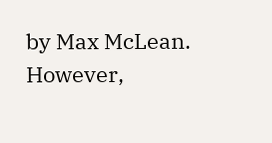by Max McLean. However,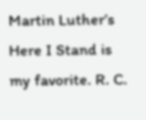Martin Luther’s Here I Stand is my favorite. R. C.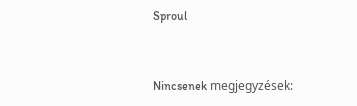Sproul


Nincsenek megjegyzések: